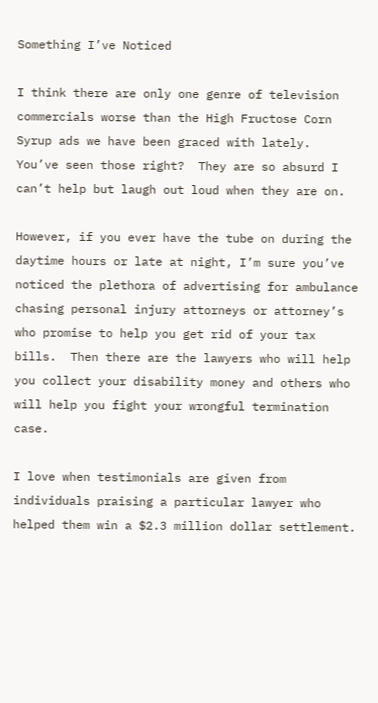Something I’ve Noticed

I think there are only one genre of television commercials worse than the High Fructose Corn Syrup ads we have been graced with lately.  You’ve seen those right?  They are so absurd I can’t help but laugh out loud when they are on.

However, if you ever have the tube on during the daytime hours or late at night, I’m sure you’ve noticed the plethora of advertising for ambulance chasing personal injury attorneys or attorney’s who promise to help you get rid of your tax bills.  Then there are the lawyers who will help you collect your disability money and others who will help you fight your wrongful termination case.

I love when testimonials are given from individuals praising a particular lawyer who helped them win a $2.3 million dollar settlement.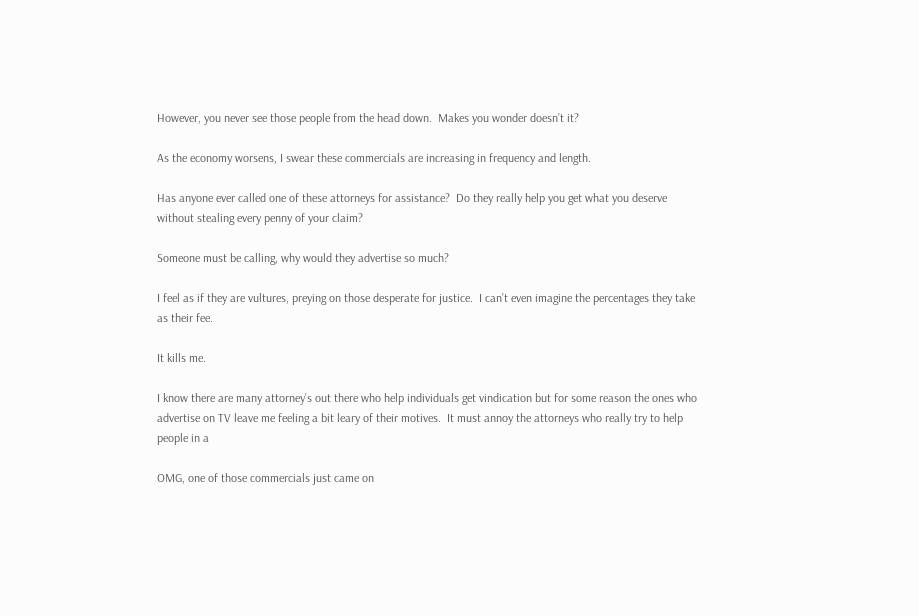However, you never see those people from the head down.  Makes you wonder doesn’t it?

As the economy worsens, I swear these commercials are increasing in frequency and length.

Has anyone ever called one of these attorneys for assistance?  Do they really help you get what you deserve without stealing every penny of your claim?

Someone must be calling, why would they advertise so much?

I feel as if they are vultures, preying on those desperate for justice.  I can’t even imagine the percentages they take as their fee.

It kills me.

I know there are many attorney’s out there who help individuals get vindication but for some reason the ones who advertise on TV leave me feeling a bit leary of their motives.  It must annoy the attorneys who really try to help people in a

OMG, one of those commercials just came on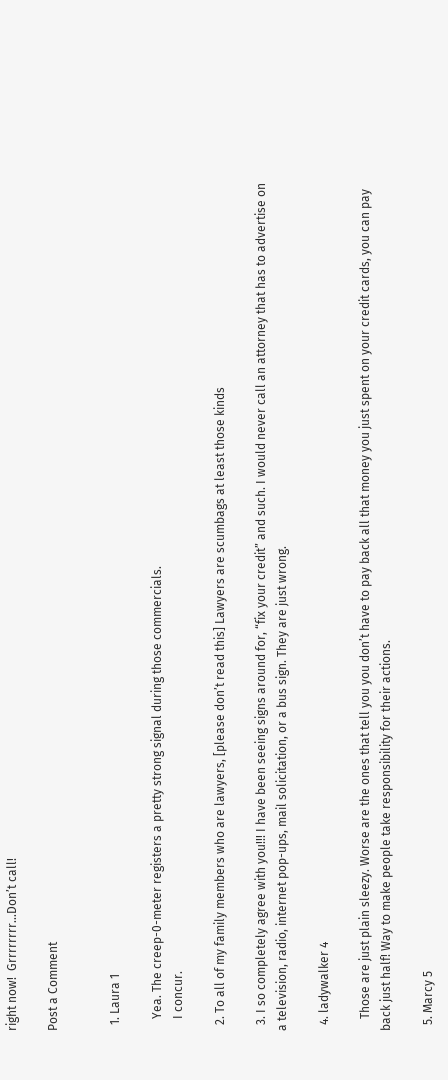right now!  Grrrrrrrr…Don’t call!

Post a Comment


  1. Laura 1

    Yea. The creep-0-meter registers a pretty strong signal during those commercials.
    I concur.

  2. To all of my family members who are lawyers, [please don’t read this] Lawyers are scumbags at least those kinds

  3. I so completely agree with you!!! I have been seeing signs around for, “fix your credit” and such. I would never call an attorney that has to advertise on a television, radio, internet pop-ups, mail solicitation, or a bus sign. They are just wrong.

  4. ladywalker 4

    Those are just plain sleezy. Worse are the ones that tell you you don’t have to pay back all that money you just spent on your credit cards, you can pay back just half! Way to make people take responsibility for their actions.

  5. Marcy 5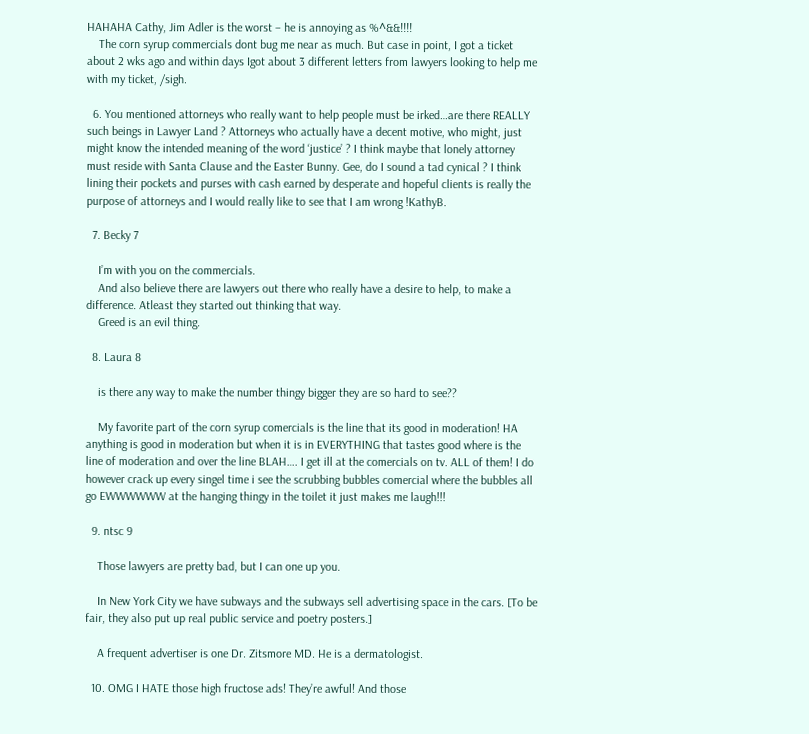HAHAHA Cathy, Jim Adler is the worst – he is annoying as %^&&!!!!
    The corn syrup commercials dont bug me near as much. But case in point, I got a ticket about 2 wks ago and within days Igot about 3 different letters from lawyers looking to help me with my ticket, /sigh.

  6. You mentioned attorneys who really want to help people must be irked…are there REALLY such beings in Lawyer Land ? Attorneys who actually have a decent motive, who might, just might know the intended meaning of the word ‘justice’ ? I think maybe that lonely attorney must reside with Santa Clause and the Easter Bunny. Gee, do I sound a tad cynical ? I think lining their pockets and purses with cash earned by desperate and hopeful clients is really the purpose of attorneys and I would really like to see that I am wrong !KathyB.

  7. Becky 7

    I’m with you on the commercials.
    And also believe there are lawyers out there who really have a desire to help, to make a difference. Atleast they started out thinking that way.
    Greed is an evil thing.

  8. Laura 8

    is there any way to make the number thingy bigger they are so hard to see??

    My favorite part of the corn syrup comercials is the line that its good in moderation! HA anything is good in moderation but when it is in EVERYTHING that tastes good where is the line of moderation and over the line BLAH…. I get ill at the comercials on tv. ALL of them! I do however crack up every singel time i see the scrubbing bubbles comercial where the bubbles all go EWWWWWW at the hanging thingy in the toilet it just makes me laugh!!!

  9. ntsc 9

    Those lawyers are pretty bad, but I can one up you.

    In New York City we have subways and the subways sell advertising space in the cars. [To be fair, they also put up real public service and poetry posters.]

    A frequent advertiser is one Dr. Zitsmore MD. He is a dermatologist.

  10. OMG I HATE those high fructose ads! They’re awful! And those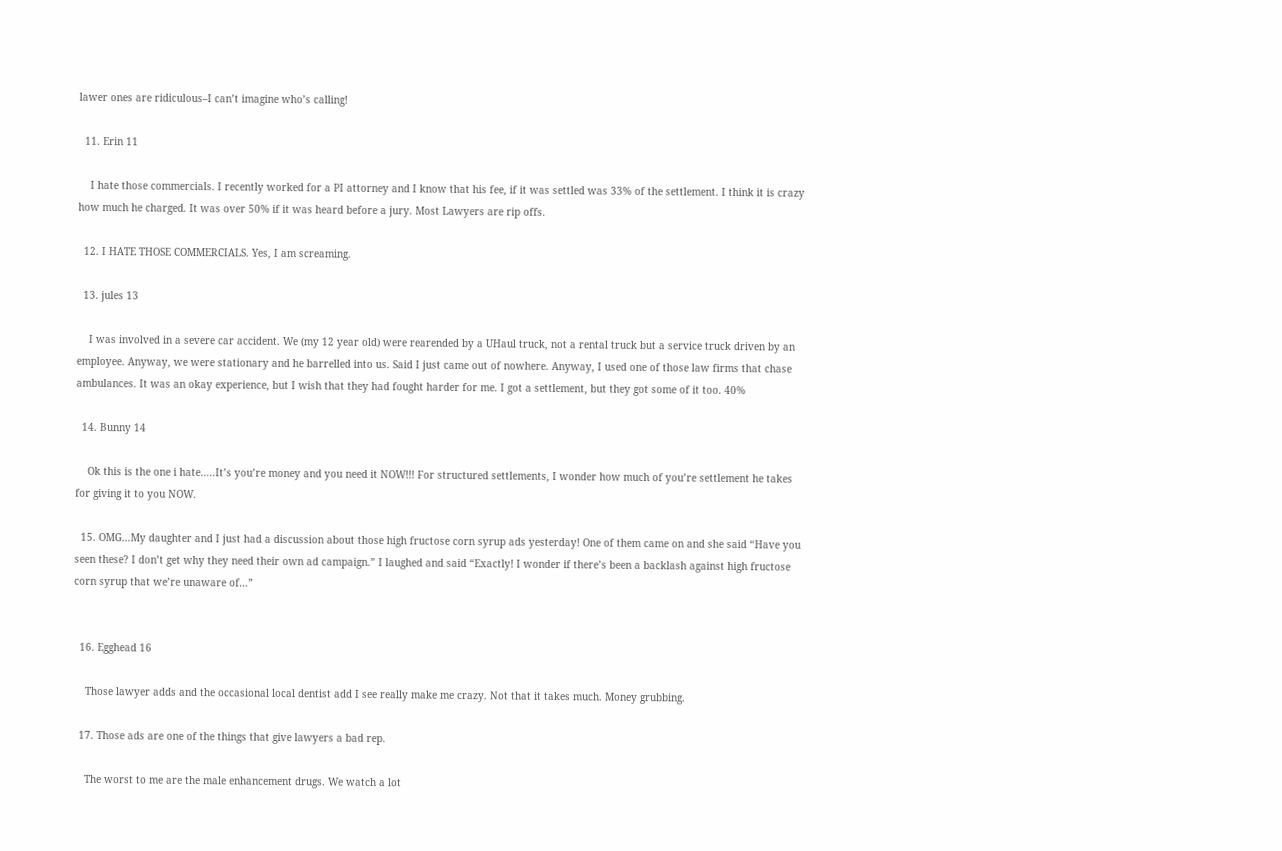lawer ones are ridiculous–I can’t imagine who’s calling!

  11. Erin 11

    I hate those commercials. I recently worked for a PI attorney and I know that his fee, if it was settled was 33% of the settlement. I think it is crazy how much he charged. It was over 50% if it was heard before a jury. Most Lawyers are rip offs.

  12. I HATE THOSE COMMERCIALS. Yes, I am screaming.

  13. jules 13

    I was involved in a severe car accident. We (my 12 year old) were rearended by a UHaul truck, not a rental truck but a service truck driven by an employee. Anyway, we were stationary and he barrelled into us. Said I just came out of nowhere. Anyway, I used one of those law firms that chase ambulances. It was an okay experience, but I wish that they had fought harder for me. I got a settlement, but they got some of it too. 40%

  14. Bunny 14

    Ok this is the one i hate…..It’s you’re money and you need it NOW!!! For structured settlements, I wonder how much of you’re settlement he takes for giving it to you NOW.

  15. OMG…My daughter and I just had a discussion about those high fructose corn syrup ads yesterday! One of them came on and she said “Have you seen these? I don’t get why they need their own ad campaign.” I laughed and said “Exactly! I wonder if there’s been a backlash against high fructose corn syrup that we’re unaware of…”


  16. Egghead 16

    Those lawyer adds and the occasional local dentist add I see really make me crazy. Not that it takes much. Money grubbing.

  17. Those ads are one of the things that give lawyers a bad rep.

    The worst to me are the male enhancement drugs. We watch a lot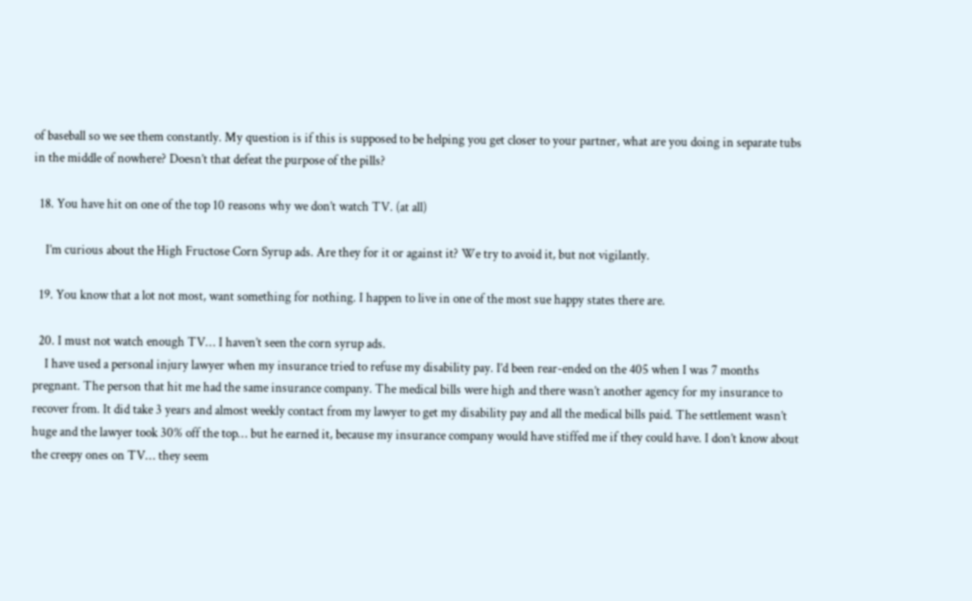of baseball so we see them constantly. My question is if this is supposed to be helping you get closer to your partner, what are you doing in separate tubs in the middle of nowhere? Doesn’t that defeat the purpose of the pills?

  18. You have hit on one of the top 10 reasons why we don’t watch TV. (at all)

    I’m curious about the High Fructose Corn Syrup ads. Are they for it or against it? We try to avoid it, but not vigilantly.

  19. You know that a lot not most, want something for nothing. I happen to live in one of the most sue happy states there are.

  20. I must not watch enough TV… I haven’t seen the corn syrup ads.
    I have used a personal injury lawyer when my insurance tried to refuse my disability pay. I’d been rear-ended on the 405 when I was 7 months pregnant. The person that hit me had the same insurance company. The medical bills were high and there wasn’t another agency for my insurance to recover from. It did take 3 years and almost weekly contact from my lawyer to get my disability pay and all the medical bills paid. The settlement wasn’t huge and the lawyer took 30% off the top… but he earned it, because my insurance company would have stiffed me if they could have. I don’t know about the creepy ones on TV… they seem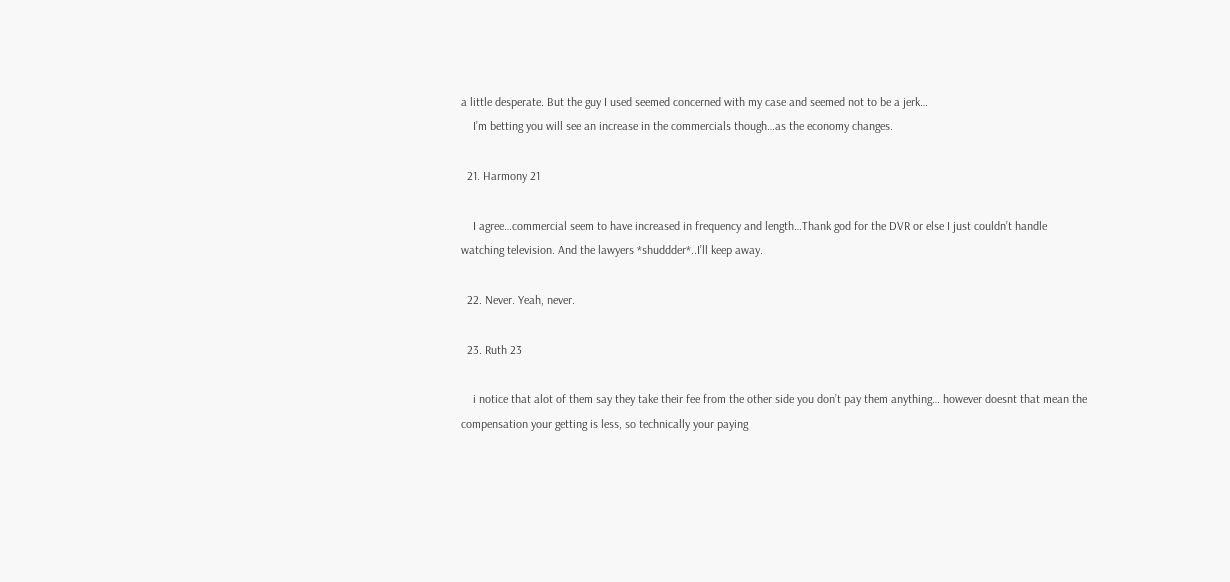a little desperate. But the guy I used seemed concerned with my case and seemed not to be a jerk…
    I’m betting you will see an increase in the commercials though…as the economy changes.

  21. Harmony 21

    I agree…commercial seem to have increased in frequency and length…Thank god for the DVR or else I just couldn’t handle watching television. And the lawyers *shuddder*..I’ll keep away.

  22. Never. Yeah, never.

  23. Ruth 23

    i notice that alot of them say they take their fee from the other side you don’t pay them anything… however doesnt that mean the compensation your getting is less, so technically your paying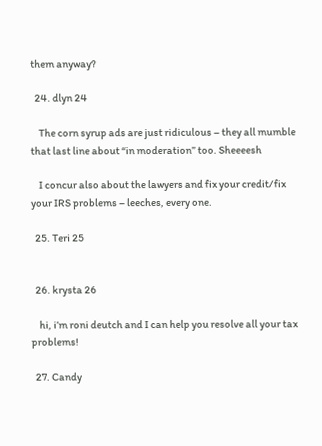them anyway?

  24. dlyn 24

    The corn syrup ads are just ridiculous – they all mumble that last line about “in moderation” too. Sheeeesh

    I concur also about the lawyers and fix your credit/fix your IRS problems – leeches, every one.

  25. Teri 25


  26. krysta 26

    hi, i’m roni deutch and I can help you resolve all your tax problems!

  27. Candy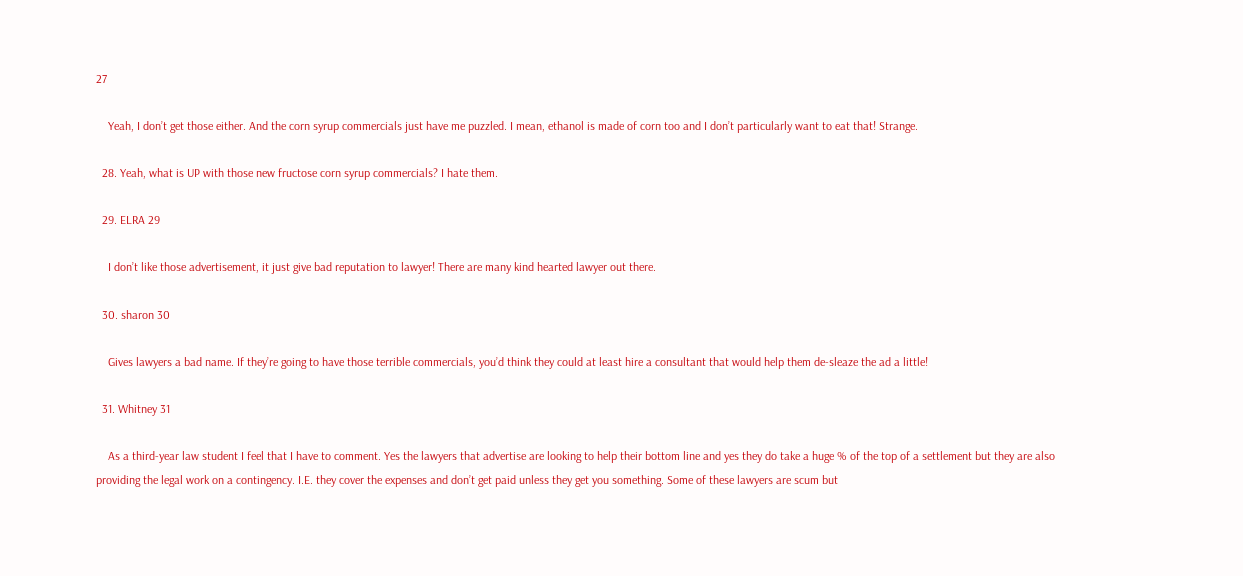27

    Yeah, I don’t get those either. And the corn syrup commercials just have me puzzled. I mean, ethanol is made of corn too and I don’t particularly want to eat that! Strange.

  28. Yeah, what is UP with those new fructose corn syrup commercials? I hate them.

  29. ELRA 29

    I don’t like those advertisement, it just give bad reputation to lawyer! There are many kind hearted lawyer out there.

  30. sharon 30

    Gives lawyers a bad name. If they’re going to have those terrible commercials, you’d think they could at least hire a consultant that would help them de-sleaze the ad a little!

  31. Whitney 31

    As a third-year law student I feel that I have to comment. Yes the lawyers that advertise are looking to help their bottom line and yes they do take a huge % of the top of a settlement but they are also providing the legal work on a contingency. I.E. they cover the expenses and don’t get paid unless they get you something. Some of these lawyers are scum but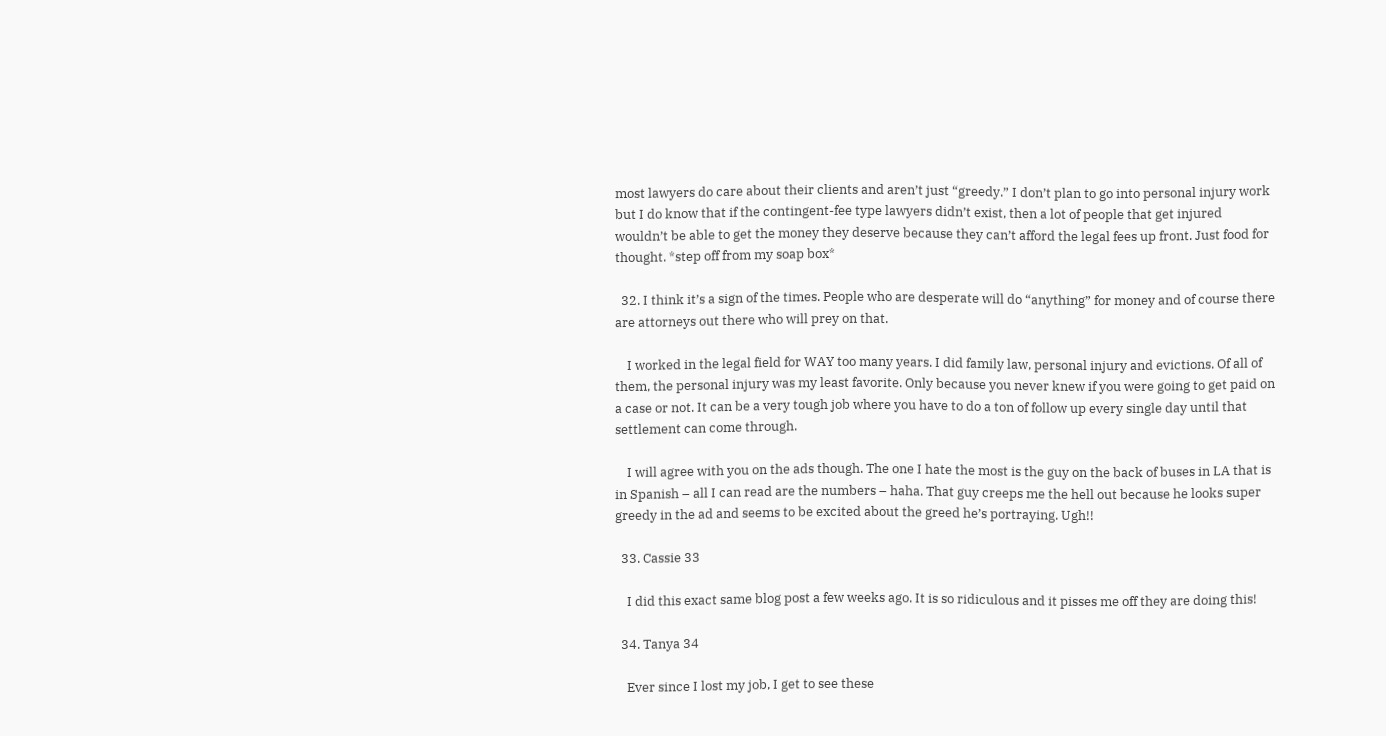most lawyers do care about their clients and aren’t just “greedy.” I don’t plan to go into personal injury work but I do know that if the contingent-fee type lawyers didn’t exist, then a lot of people that get injured wouldn’t be able to get the money they deserve because they can’t afford the legal fees up front. Just food for thought. *step off from my soap box*

  32. I think it’s a sign of the times. People who are desperate will do “anything” for money and of course there are attorneys out there who will prey on that.

    I worked in the legal field for WAY too many years. I did family law, personal injury and evictions. Of all of them, the personal injury was my least favorite. Only because you never knew if you were going to get paid on a case or not. It can be a very tough job where you have to do a ton of follow up every single day until that settlement can come through.

    I will agree with you on the ads though. The one I hate the most is the guy on the back of buses in LA that is in Spanish – all I can read are the numbers – haha. That guy creeps me the hell out because he looks super greedy in the ad and seems to be excited about the greed he’s portraying. Ugh!!

  33. Cassie 33

    I did this exact same blog post a few weeks ago. It is so ridiculous and it pisses me off they are doing this!

  34. Tanya 34

    Ever since I lost my job, I get to see these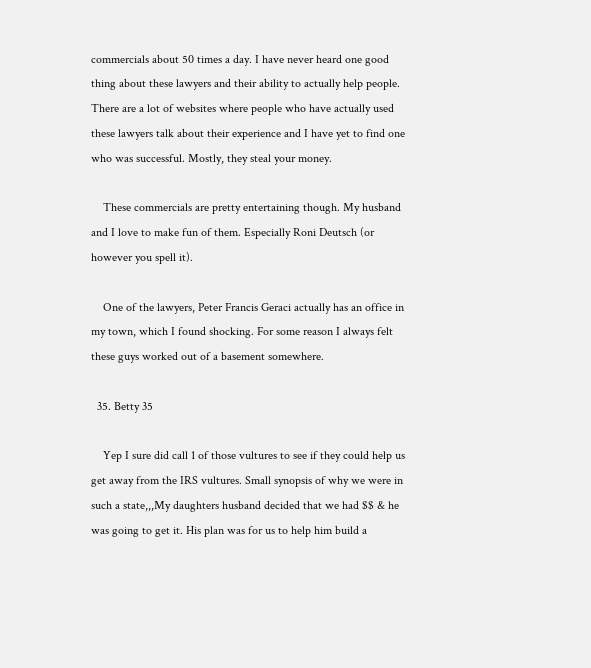commercials about 50 times a day. I have never heard one good thing about these lawyers and their ability to actually help people. There are a lot of websites where people who have actually used these lawyers talk about their experience and I have yet to find one who was successful. Mostly, they steal your money.

    These commercials are pretty entertaining though. My husband and I love to make fun of them. Especially Roni Deutsch (or however you spell it).

    One of the lawyers, Peter Francis Geraci actually has an office in my town, which I found shocking. For some reason I always felt these guys worked out of a basement somewhere.

  35. Betty 35

    Yep I sure did call 1 of those vultures to see if they could help us get away from the IRS vultures. Small synopsis of why we were in such a state,,,My daughters husband decided that we had $$ & he was going to get it. His plan was for us to help him build a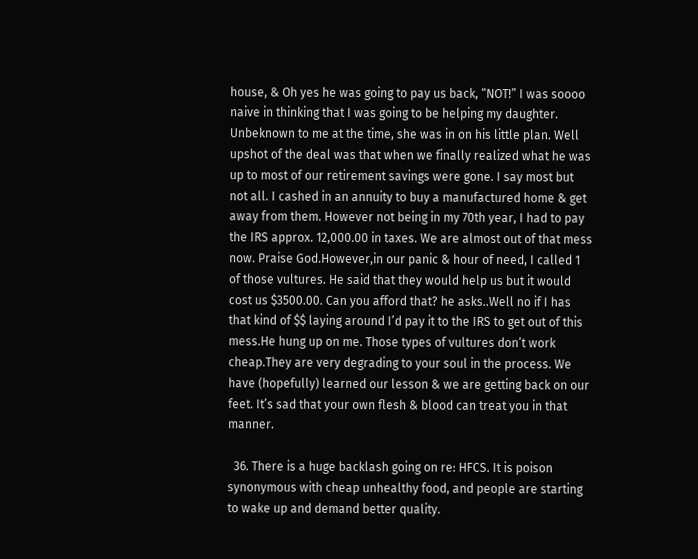house, & Oh yes he was going to pay us back, “NOT!” I was soooo naive in thinking that I was going to be helping my daughter. Unbeknown to me at the time, she was in on his little plan. Well upshot of the deal was that when we finally realized what he was up to most of our retirement savings were gone. I say most but not all. I cashed in an annuity to buy a manufactured home & get away from them. However not being in my 70th year, I had to pay the IRS approx. 12,000.00 in taxes. We are almost out of that mess now. Praise God.However,in our panic & hour of need, I called 1 of those vultures. He said that they would help us but it would cost us $3500.00. Can you afford that? he asks..Well no if I has that kind of $$ laying around I’d pay it to the IRS to get out of this mess.He hung up on me. Those types of vultures don’t work cheap.They are very degrading to your soul in the process. We have (hopefully) learned our lesson & we are getting back on our feet. It’s sad that your own flesh & blood can treat you in that manner.

  36. There is a huge backlash going on re: HFCS. It is poison synonymous with cheap unhealthy food, and people are starting to wake up and demand better quality.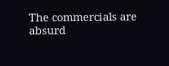The commercials are absurd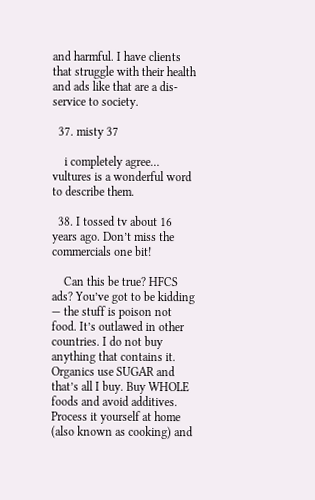and harmful. I have clients that struggle with their health and ads like that are a dis-service to society.

  37. misty 37

    i completely agree… vultures is a wonderful word to describe them.

  38. I tossed tv about 16 years ago. Don’t miss the commercials one bit!

    Can this be true? HFCS ads? You’ve got to be kidding — the stuff is poison not food. It’s outlawed in other countries. I do not buy anything that contains it. Organics use SUGAR and that’s all I buy. Buy WHOLE foods and avoid additives. Process it yourself at home (also known as cooking) and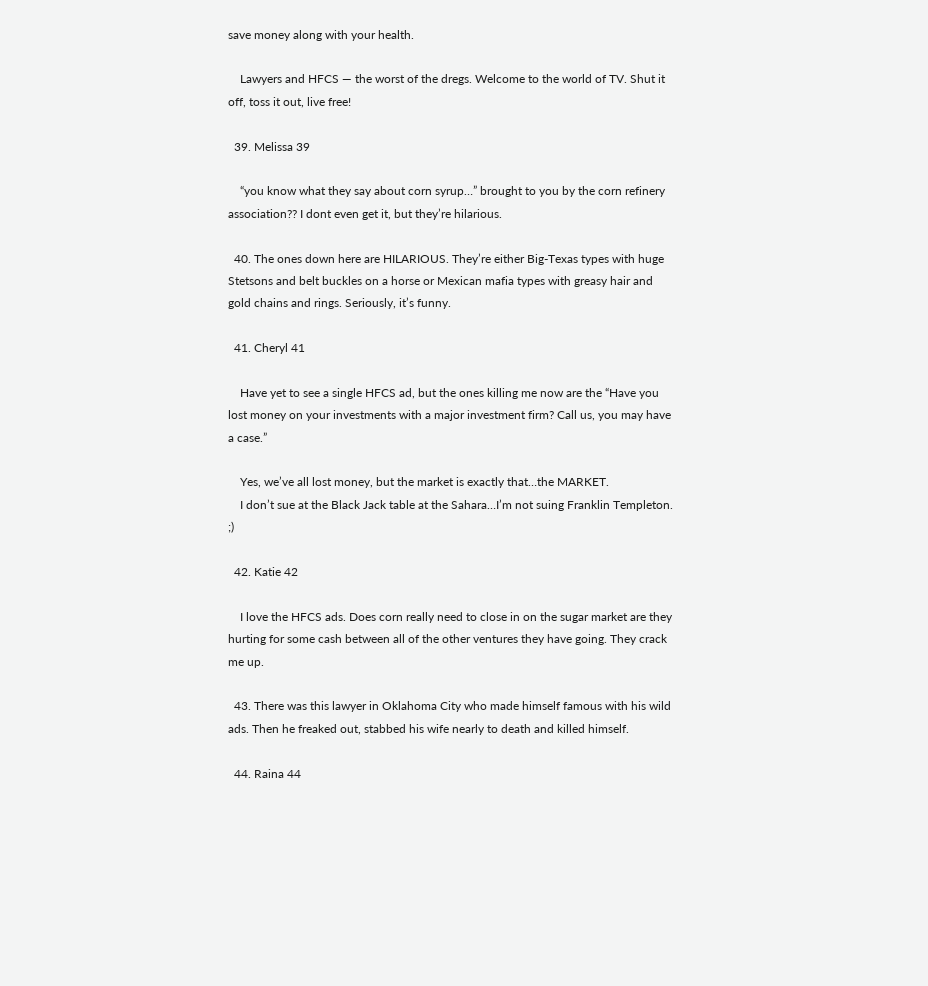save money along with your health.

    Lawyers and HFCS — the worst of the dregs. Welcome to the world of TV. Shut it off, toss it out, live free!

  39. Melissa 39

    “you know what they say about corn syrup…” brought to you by the corn refinery association?? I dont even get it, but they’re hilarious.

  40. The ones down here are HILARIOUS. They’re either Big-Texas types with huge Stetsons and belt buckles on a horse or Mexican mafia types with greasy hair and gold chains and rings. Seriously, it’s funny.

  41. Cheryl 41

    Have yet to see a single HFCS ad, but the ones killing me now are the “Have you lost money on your investments with a major investment firm? Call us, you may have a case.”

    Yes, we’ve all lost money, but the market is exactly that…the MARKET.
    I don’t sue at the Black Jack table at the Sahara…I’m not suing Franklin Templeton. ;)

  42. Katie 42

    I love the HFCS ads. Does corn really need to close in on the sugar market are they hurting for some cash between all of the other ventures they have going. They crack me up.

  43. There was this lawyer in Oklahoma City who made himself famous with his wild ads. Then he freaked out, stabbed his wife nearly to death and killed himself.

  44. Raina 44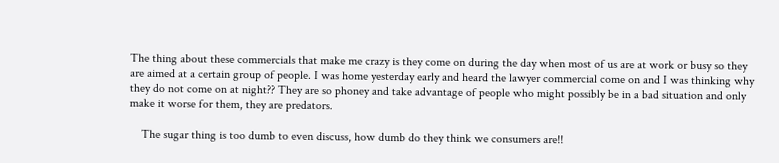The thing about these commercials that make me crazy is they come on during the day when most of us are at work or busy so they are aimed at a certain group of people. I was home yesterday early and heard the lawyer commercial come on and I was thinking why they do not come on at night?? They are so phoney and take advantage of people who might possibly be in a bad situation and only make it worse for them, they are predators.

    The sugar thing is too dumb to even discuss, how dumb do they think we consumers are!!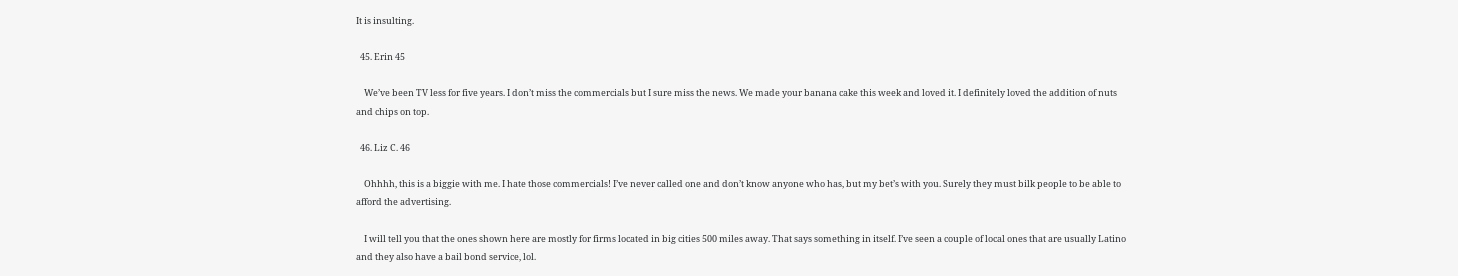It is insulting.

  45. Erin 45

    We’ve been TV less for five years. I don’t miss the commercials but I sure miss the news. We made your banana cake this week and loved it. I definitely loved the addition of nuts and chips on top.

  46. Liz C. 46

    Ohhhh, this is a biggie with me. I hate those commercials! I’ve never called one and don’t know anyone who has, but my bet’s with you. Surely they must bilk people to be able to afford the advertising.

    I will tell you that the ones shown here are mostly for firms located in big cities 500 miles away. That says something in itself. I’ve seen a couple of local ones that are usually Latino and they also have a bail bond service, lol.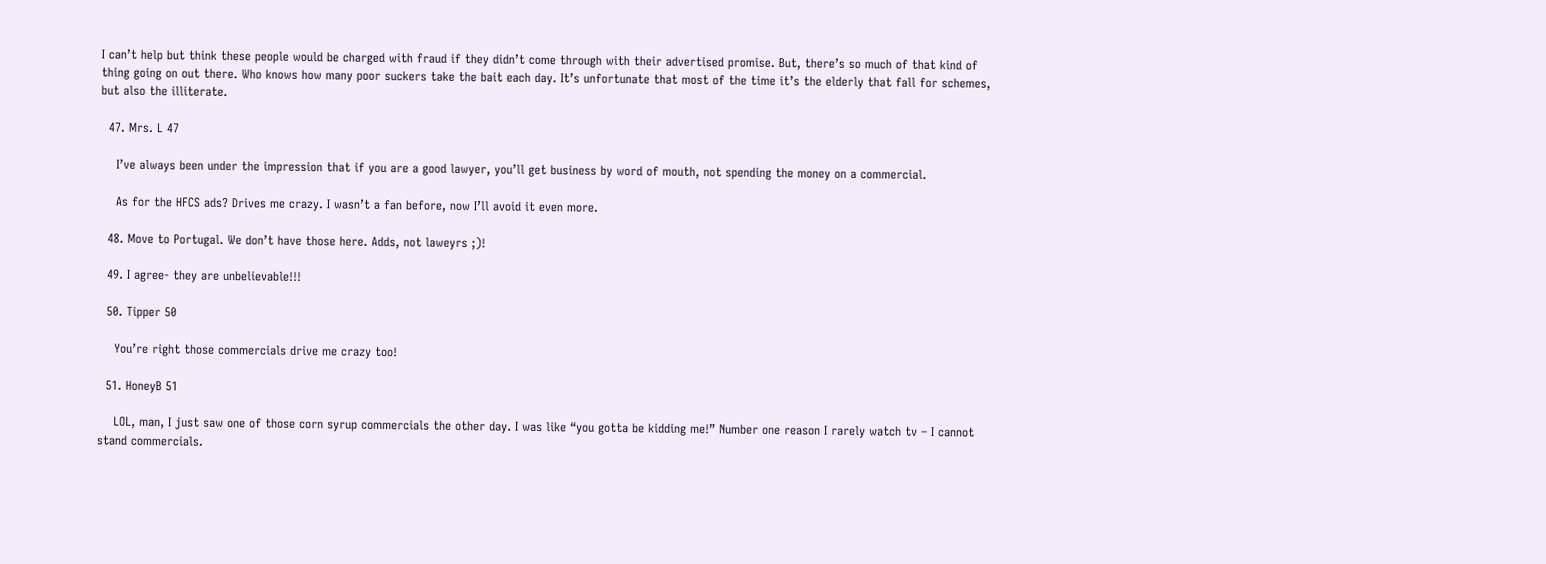I can’t help but think these people would be charged with fraud if they didn’t come through with their advertised promise. But, there’s so much of that kind of thing going on out there. Who knows how many poor suckers take the bait each day. It’s unfortunate that most of the time it’s the elderly that fall for schemes, but also the illiterate.

  47. Mrs. L 47

    I’ve always been under the impression that if you are a good lawyer, you’ll get business by word of mouth, not spending the money on a commercial.

    As for the HFCS ads? Drives me crazy. I wasn’t a fan before, now I’ll avoid it even more.

  48. Move to Portugal. We don’t have those here. Adds, not laweyrs ;)!

  49. I agree- they are unbelievable!!!

  50. Tipper 50

    You’re right those commercials drive me crazy too!

  51. HoneyB 51

    LOL, man, I just saw one of those corn syrup commercials the other day. I was like “you gotta be kidding me!” Number one reason I rarely watch tv – I cannot stand commercials.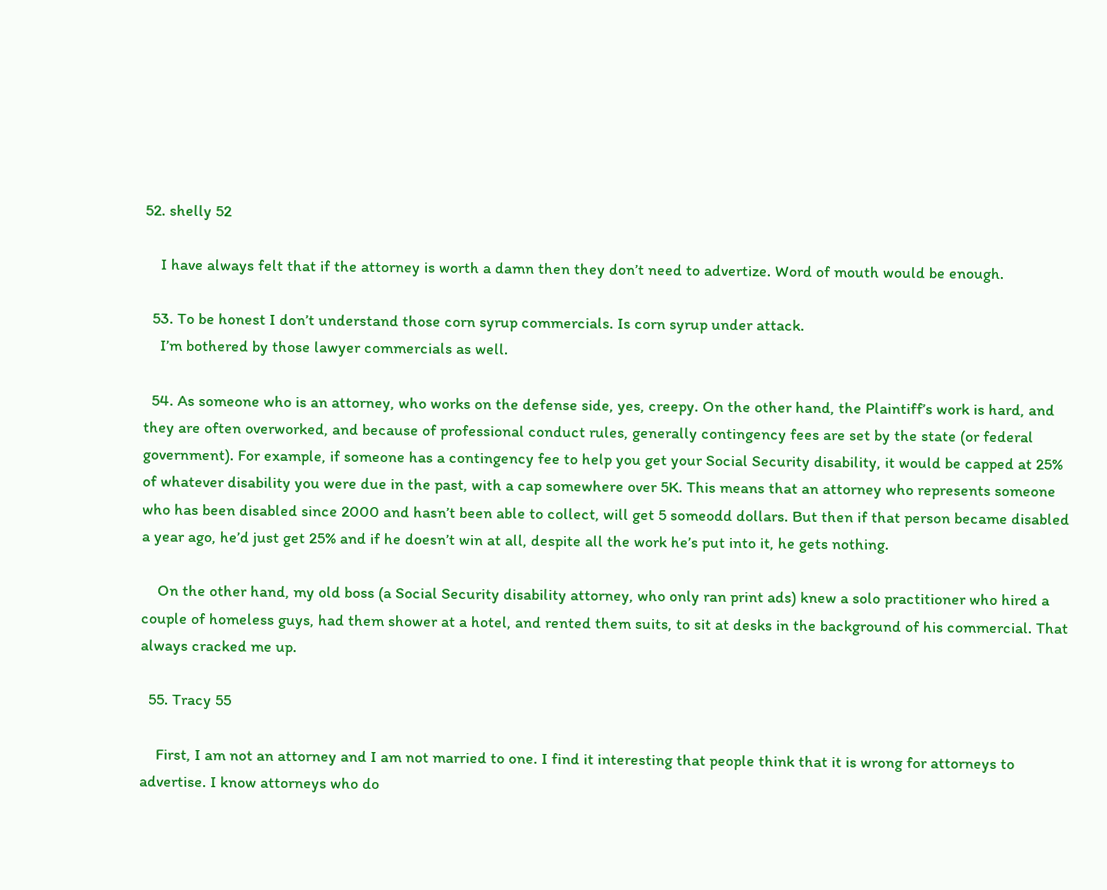52. shelly 52

    I have always felt that if the attorney is worth a damn then they don’t need to advertize. Word of mouth would be enough.

  53. To be honest I don’t understand those corn syrup commercials. Is corn syrup under attack.
    I’m bothered by those lawyer commercials as well.

  54. As someone who is an attorney, who works on the defense side, yes, creepy. On the other hand, the Plaintiff’s work is hard, and they are often overworked, and because of professional conduct rules, generally contingency fees are set by the state (or federal government). For example, if someone has a contingency fee to help you get your Social Security disability, it would be capped at 25% of whatever disability you were due in the past, with a cap somewhere over 5K. This means that an attorney who represents someone who has been disabled since 2000 and hasn’t been able to collect, will get 5 someodd dollars. But then if that person became disabled a year ago, he’d just get 25% and if he doesn’t win at all, despite all the work he’s put into it, he gets nothing.

    On the other hand, my old boss (a Social Security disability attorney, who only ran print ads) knew a solo practitioner who hired a couple of homeless guys, had them shower at a hotel, and rented them suits, to sit at desks in the background of his commercial. That always cracked me up.

  55. Tracy 55

    First, I am not an attorney and I am not married to one. I find it interesting that people think that it is wrong for attorneys to advertise. I know attorneys who do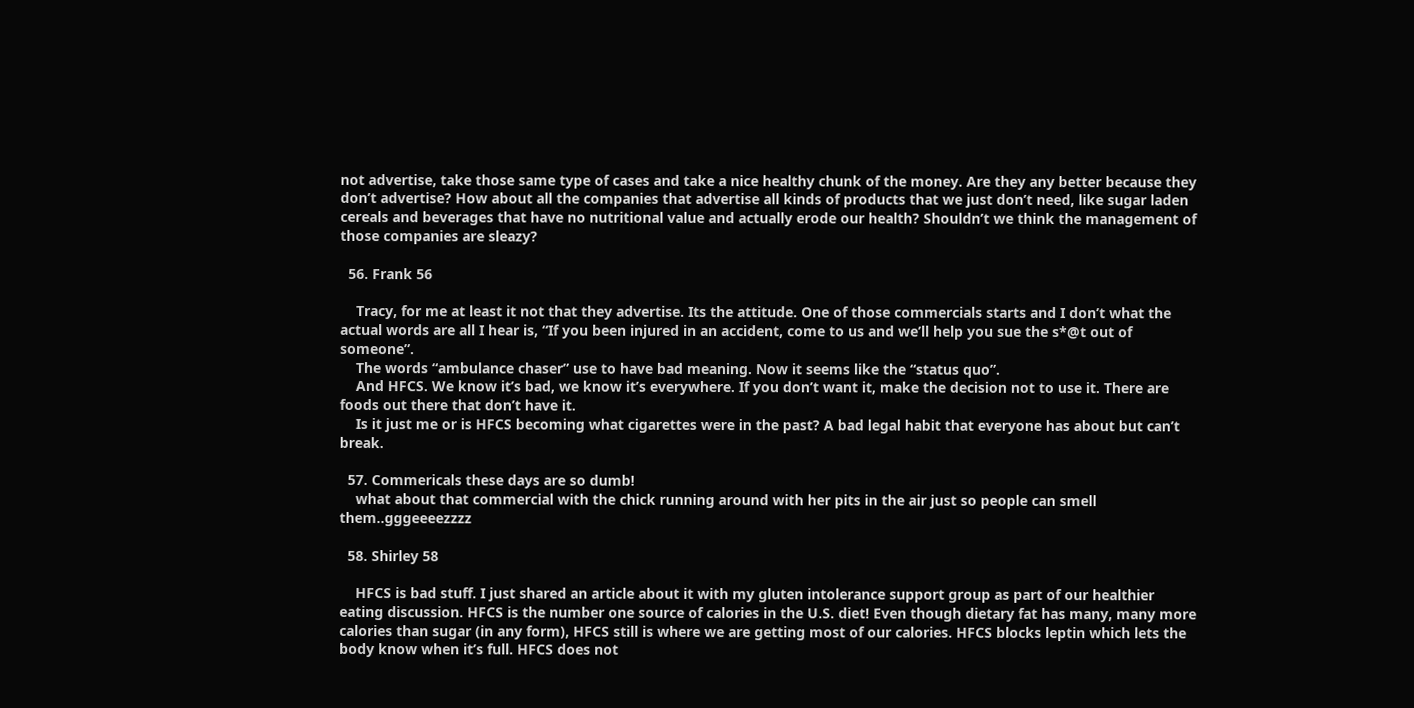not advertise, take those same type of cases and take a nice healthy chunk of the money. Are they any better because they don’t advertise? How about all the companies that advertise all kinds of products that we just don’t need, like sugar laden cereals and beverages that have no nutritional value and actually erode our health? Shouldn’t we think the management of those companies are sleazy?

  56. Frank 56

    Tracy, for me at least it not that they advertise. Its the attitude. One of those commercials starts and I don’t what the actual words are all I hear is, “If you been injured in an accident, come to us and we’ll help you sue the s*@t out of someone”.
    The words “ambulance chaser” use to have bad meaning. Now it seems like the “status quo”.
    And HFCS. We know it’s bad, we know it’s everywhere. If you don’t want it, make the decision not to use it. There are foods out there that don’t have it.
    Is it just me or is HFCS becoming what cigarettes were in the past? A bad legal habit that everyone has about but can’t break.

  57. Commericals these days are so dumb!
    what about that commercial with the chick running around with her pits in the air just so people can smell them..gggeeeezzzz

  58. Shirley 58

    HFCS is bad stuff. I just shared an article about it with my gluten intolerance support group as part of our healthier eating discussion. HFCS is the number one source of calories in the U.S. diet! Even though dietary fat has many, many more calories than sugar (in any form), HFCS still is where we are getting most of our calories. HFCS blocks leptin which lets the body know when it’s full. HFCS does not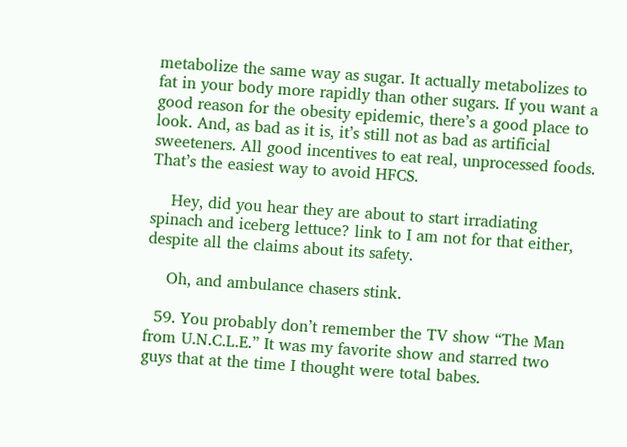metabolize the same way as sugar. It actually metabolizes to fat in your body more rapidly than other sugars. If you want a good reason for the obesity epidemic, there’s a good place to look. And, as bad as it is, it’s still not as bad as artificial sweeteners. All good incentives to eat real, unprocessed foods. That’s the easiest way to avoid HFCS.

    Hey, did you hear they are about to start irradiating spinach and iceberg lettuce? link to I am not for that either, despite all the claims about its safety.

    Oh, and ambulance chasers stink.

  59. You probably don’t remember the TV show “The Man from U.N.C.L.E.” It was my favorite show and starred two guys that at the time I thought were total babes.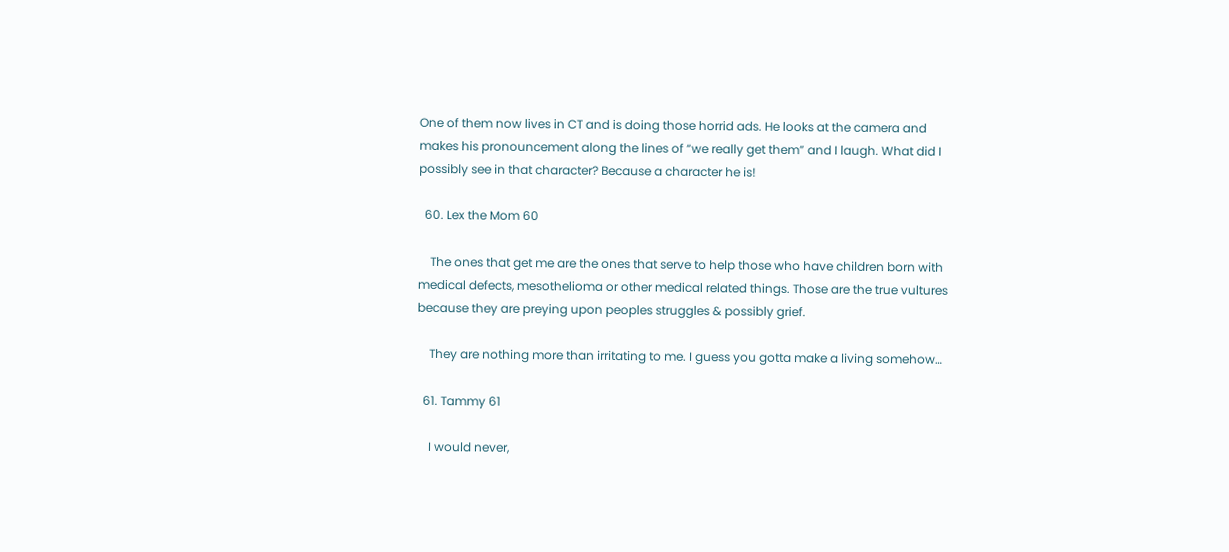One of them now lives in CT and is doing those horrid ads. He looks at the camera and makes his pronouncement along the lines of “we really get them” and I laugh. What did I possibly see in that character? Because a character he is!

  60. Lex the Mom 60

    The ones that get me are the ones that serve to help those who have children born with medical defects, mesothelioma or other medical related things. Those are the true vultures because they are preying upon peoples struggles & possibly grief.

    They are nothing more than irritating to me. I guess you gotta make a living somehow…

  61. Tammy 61

    I would never,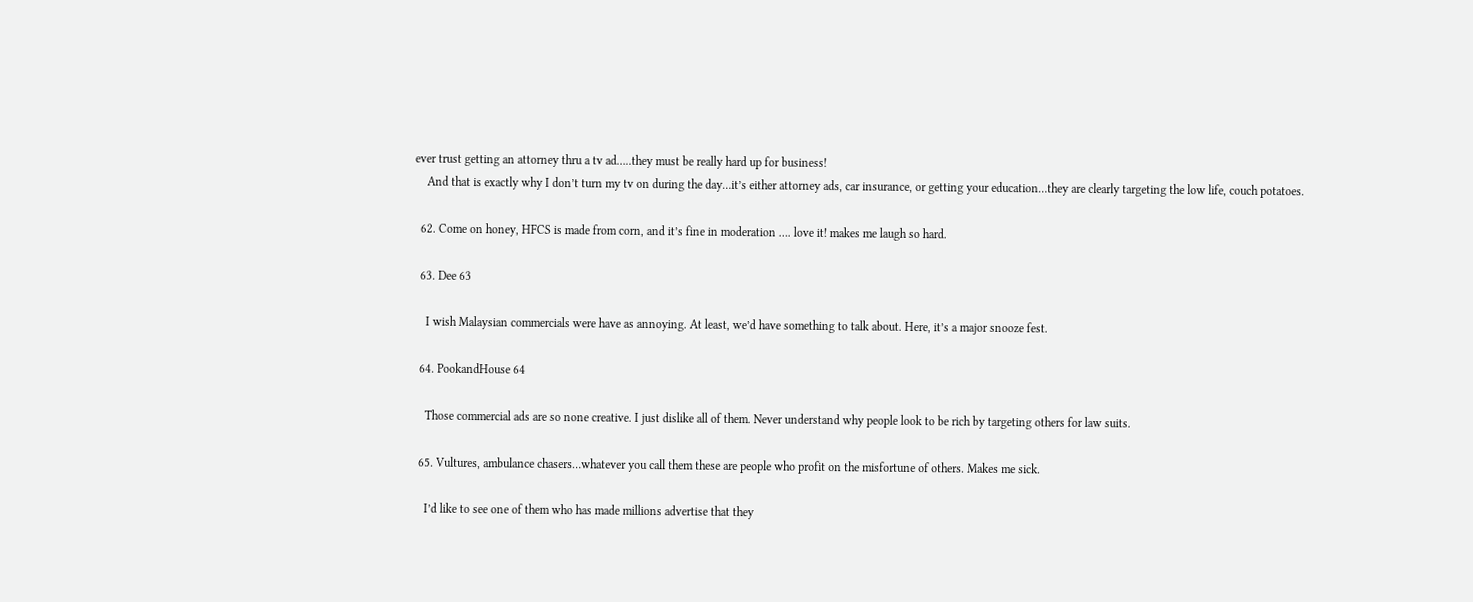ever trust getting an attorney thru a tv ad…..they must be really hard up for business!
    And that is exactly why I don’t turn my tv on during the day…it’s either attorney ads, car insurance, or getting your education…they are clearly targeting the low life, couch potatoes.

  62. Come on honey, HFCS is made from corn, and it’s fine in moderation …. love it! makes me laugh so hard.

  63. Dee 63

    I wish Malaysian commercials were have as annoying. At least, we’d have something to talk about. Here, it’s a major snooze fest.

  64. PookandHouse 64

    Those commercial ads are so none creative. I just dislike all of them. Never understand why people look to be rich by targeting others for law suits.

  65. Vultures, ambulance chasers…whatever you call them these are people who profit on the misfortune of others. Makes me sick.

    I’d like to see one of them who has made millions advertise that they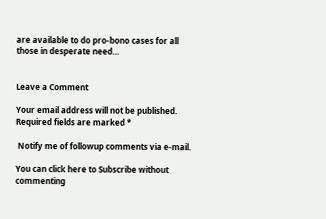are available to do pro-bono cases for all those in desperate need…


Leave a Comment

Your email address will not be published. Required fields are marked *

 Notify me of followup comments via e-mail.

You can click here to Subscribe without commenting